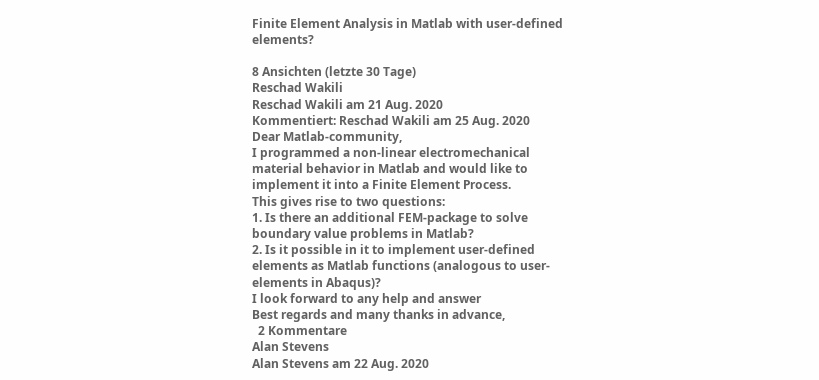Finite Element Analysis in Matlab with user-defined elements?

8 Ansichten (letzte 30 Tage)
Reschad Wakili
Reschad Wakili am 21 Aug. 2020
Kommentiert: Reschad Wakili am 25 Aug. 2020
Dear Matlab-community,
I programmed a non-linear electromechanical material behavior in Matlab and would like to implement it into a Finite Element Process.
This gives rise to two questions:
1. Is there an additional FEM-package to solve boundary value problems in Matlab?
2. Is it possible in it to implement user-defined elements as Matlab functions (analogous to user-elements in Abaqus)?
I look forward to any help and answer
Best regards and many thanks in advance,
  2 Kommentare
Alan Stevens
Alan Stevens am 22 Aug. 2020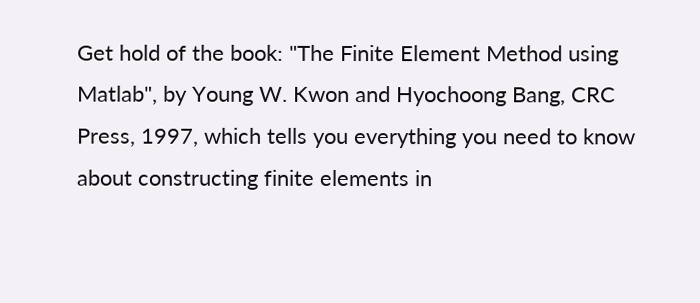Get hold of the book: "The Finite Element Method using Matlab", by Young W. Kwon and Hyochoong Bang, CRC Press, 1997, which tells you everything you need to know about constructing finite elements in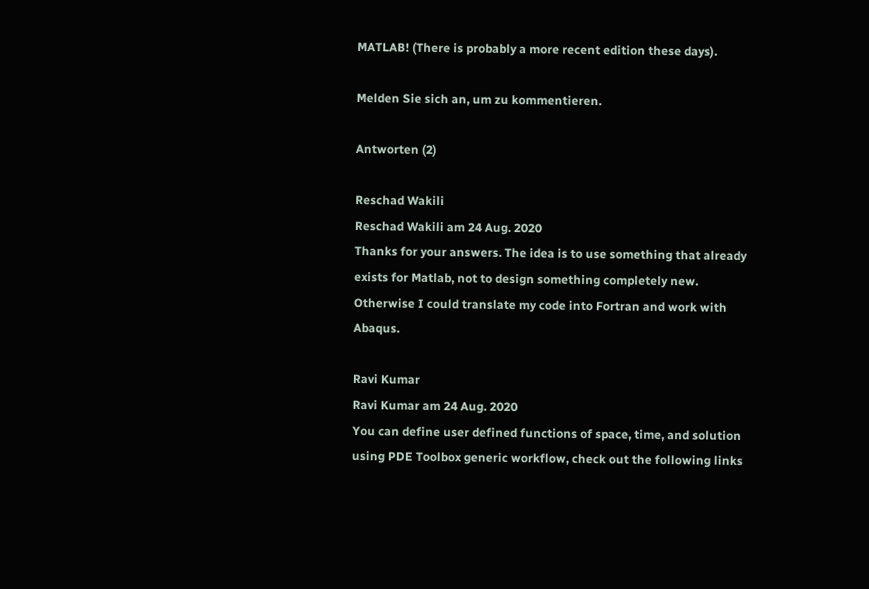MATLAB! (There is probably a more recent edition these days).

Melden Sie sich an, um zu kommentieren.

Antworten (2)

Reschad Wakili
Reschad Wakili am 24 Aug. 2020
Thanks for your answers. The idea is to use something that already exists for Matlab, not to design something completely new.
Otherwise I could translate my code into Fortran and work with Abaqus.

Ravi Kumar
Ravi Kumar am 24 Aug. 2020
You can define user defined functions of space, time, and solution using PDE Toolbox generic workflow, check out the following links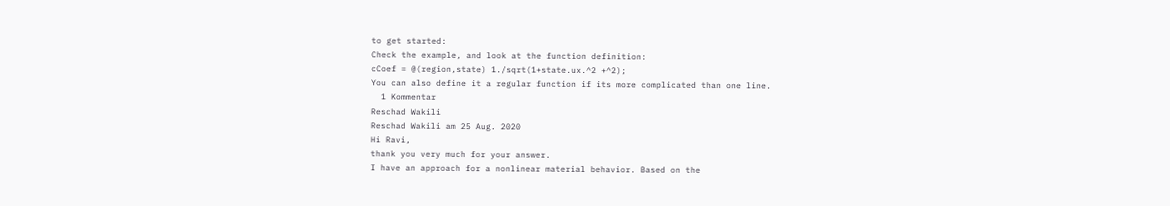to get started:
Check the example, and look at the function definition:
cCoef = @(region,state) 1./sqrt(1+state.ux.^2 +^2);
You can also define it a regular function if its more complicated than one line.
  1 Kommentar
Reschad Wakili
Reschad Wakili am 25 Aug. 2020
Hi Ravi,
thank you very much for your answer.
I have an approach for a nonlinear material behavior. Based on the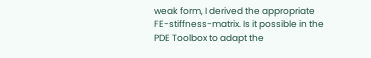weak form, I derived the appropriate FE-stiffness-matrix. Is it possible in the PDE Toolbox to adapt the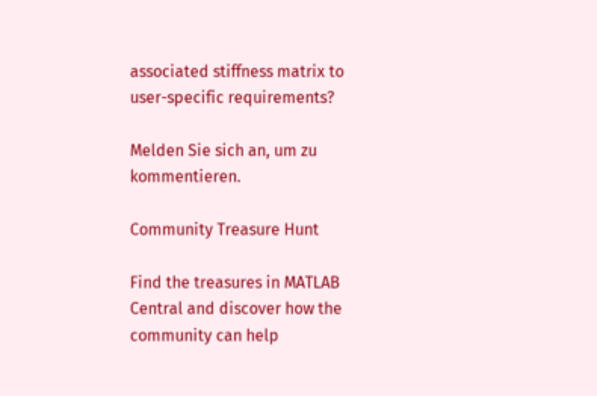associated stiffness matrix to user-specific requirements?

Melden Sie sich an, um zu kommentieren.

Community Treasure Hunt

Find the treasures in MATLAB Central and discover how the community can help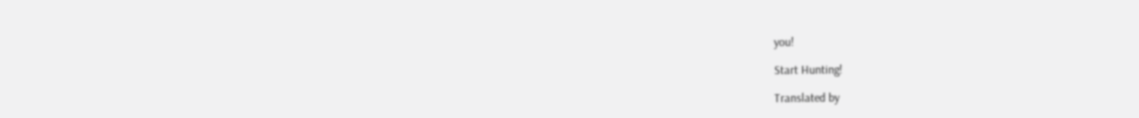you!

Start Hunting!

Translated by